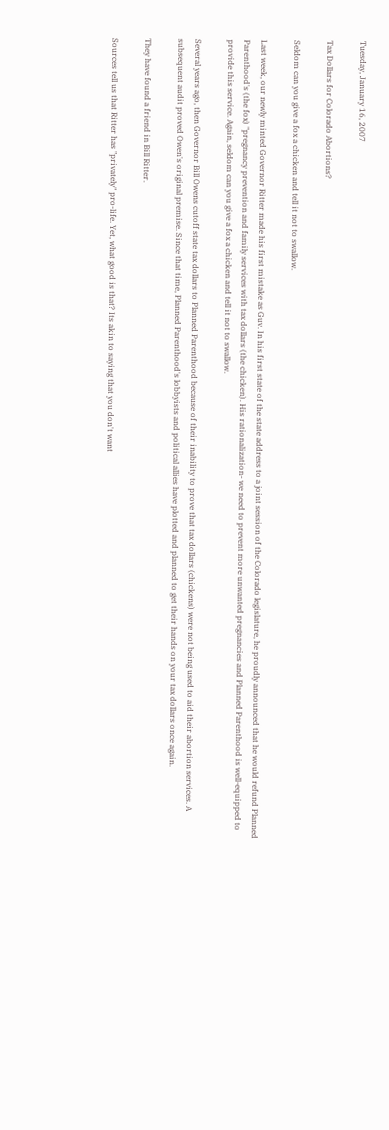Tuesday, January 16, 2007

Tax Dollars for Colorado Abortions?

Seldom can you give a fox a chicken and tell it not to swallow.

Last week, our newly minted Governor Ritter made his first mistake as Guv. In his first state of the state address to a joint session of the Colorado legislature, he proudly announced that he would refund Planned Parenthood's (the fox) "pregnancy prevention and family services with tax dollars (the chicken). His rationalization- we need to prevent more unwanted pregnancies and Planned Parenthood is well-equipped to provide this service. Again, seldom can you give a fox a chicken and tell it not to swallow.

Several years ago, then Governor Bill Owens cutoff state tax dollars to Planned Parenthood because of their inability to prove that tax dollars (chickens) were not being used to aid their abortion services. A subsequent audit proved Owen's original premise. Since that time, Planned Parenthood's lobbyists and political allies have plotted and planned to get their hands on your tax dollars once again.

They have found a friend in Bill Ritter.

Sources tell us that Ritter has "privately" pro-life. Yet, what good is that? Its akin to saying that you don't want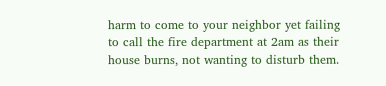harm to come to your neighbor yet failing to call the fire department at 2am as their house burns, not wanting to disturb them.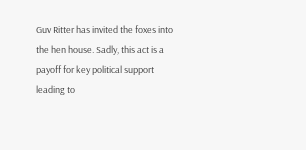Guv Ritter has invited the foxes into the hen house. Sadly, this act is a payoff for key political support leading to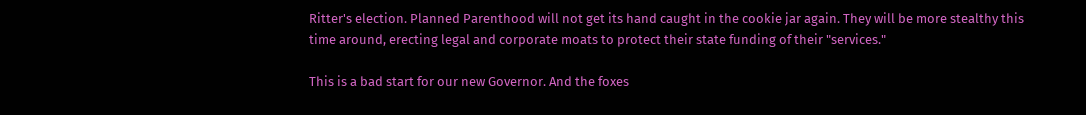Ritter's election. Planned Parenthood will not get its hand caught in the cookie jar again. They will be more stealthy this time around, erecting legal and corporate moats to protect their state funding of their "services."

This is a bad start for our new Governor. And the foxes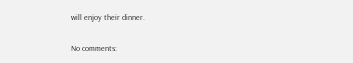will enjoy their dinner.

No comments: